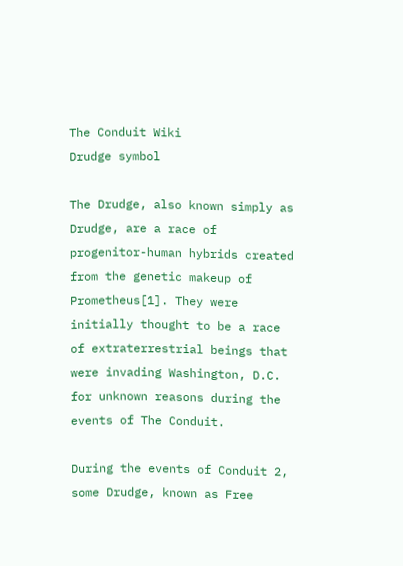The Conduit Wiki
Drudge symbol

The Drudge, also known simply as Drudge, are a race of progenitor-human hybrids created from the genetic makeup of Prometheus[1]. They were initially thought to be a race of extraterrestrial beings that were invading Washington, D.C. for unknown reasons during the events of The Conduit.

During the events of Conduit 2, some Drudge, known as Free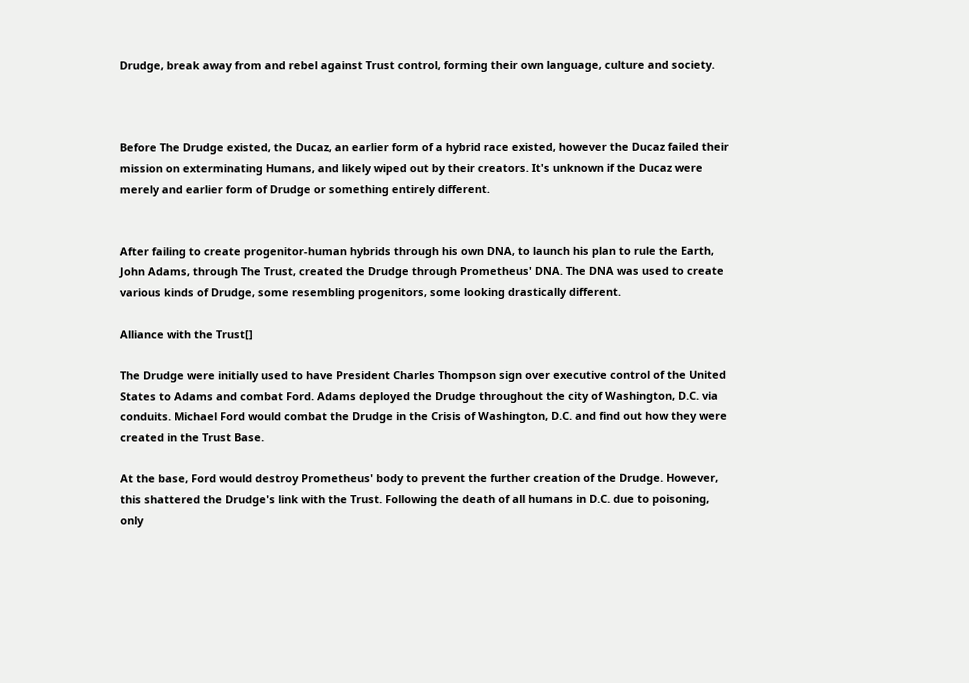Drudge, break away from and rebel against Trust control, forming their own language, culture and society.



Before The Drudge existed, the Ducaz, an earlier form of a hybrid race existed, however the Ducaz failed their mission on exterminating Humans, and likely wiped out by their creators. It's unknown if the Ducaz were merely and earlier form of Drudge or something entirely different.


After failing to create progenitor-human hybrids through his own DNA, to launch his plan to rule the Earth, John Adams, through The Trust, created the Drudge through Prometheus' DNA. The DNA was used to create various kinds of Drudge, some resembling progenitors, some looking drastically different.

Alliance with the Trust[]

The Drudge were initially used to have President Charles Thompson sign over executive control of the United States to Adams and combat Ford. Adams deployed the Drudge throughout the city of Washington, D.C. via conduits. Michael Ford would combat the Drudge in the Crisis of Washington, D.C. and find out how they were created in the Trust Base.

At the base, Ford would destroy Prometheus' body to prevent the further creation of the Drudge. However, this shattered the Drudge's link with the Trust. Following the death of all humans in D.C. due to poisoning, only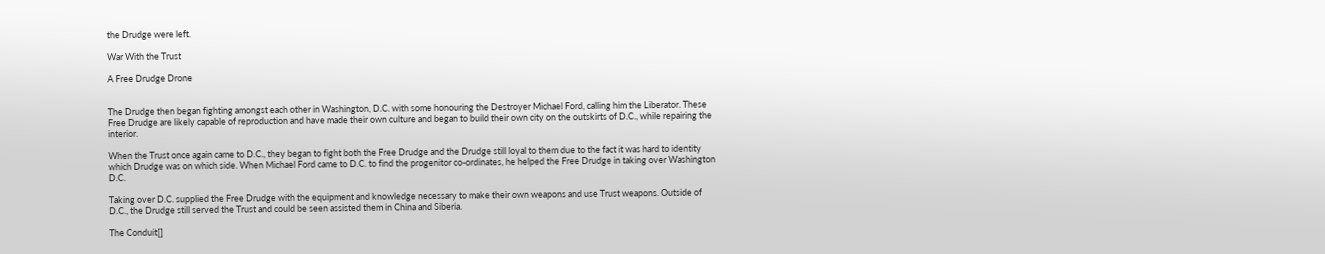the Drudge were left.

War With the Trust

A Free Drudge Drone


The Drudge then began fighting amongst each other in Washington, D.C. with some honouring the Destroyer Michael Ford, calling him the Liberator. These Free Drudge are likely capable of reproduction and have made their own culture and began to build their own city on the outskirts of D.C., while repairing the interior.

When the Trust once again came to D.C., they began to fight both the Free Drudge and the Drudge still loyal to them due to the fact it was hard to identity which Drudge was on which side. When Michael Ford came to D.C. to find the progenitor co-ordinates, he helped the Free Drudge in taking over Washington D.C.

Taking over D.C. supplied the Free Drudge with the equipment and knowledge necessary to make their own weapons and use Trust weapons. Outside of D.C., the Drudge still served the Trust and could be seen assisted them in China and Siberia.

The Conduit[]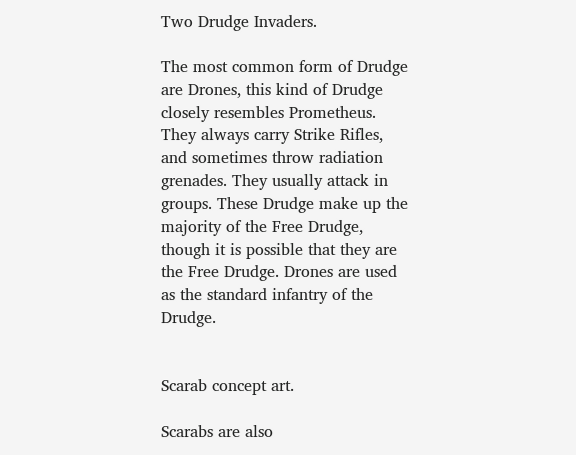Two Drudge Invaders.

The most common form of Drudge are Drones, this kind of Drudge closely resembles Prometheus. They always carry Strike Rifles, and sometimes throw radiation grenades. They usually attack in groups. These Drudge make up the majority of the Free Drudge, though it is possible that they are the Free Drudge. Drones are used as the standard infantry of the Drudge.


Scarab concept art.

Scarabs are also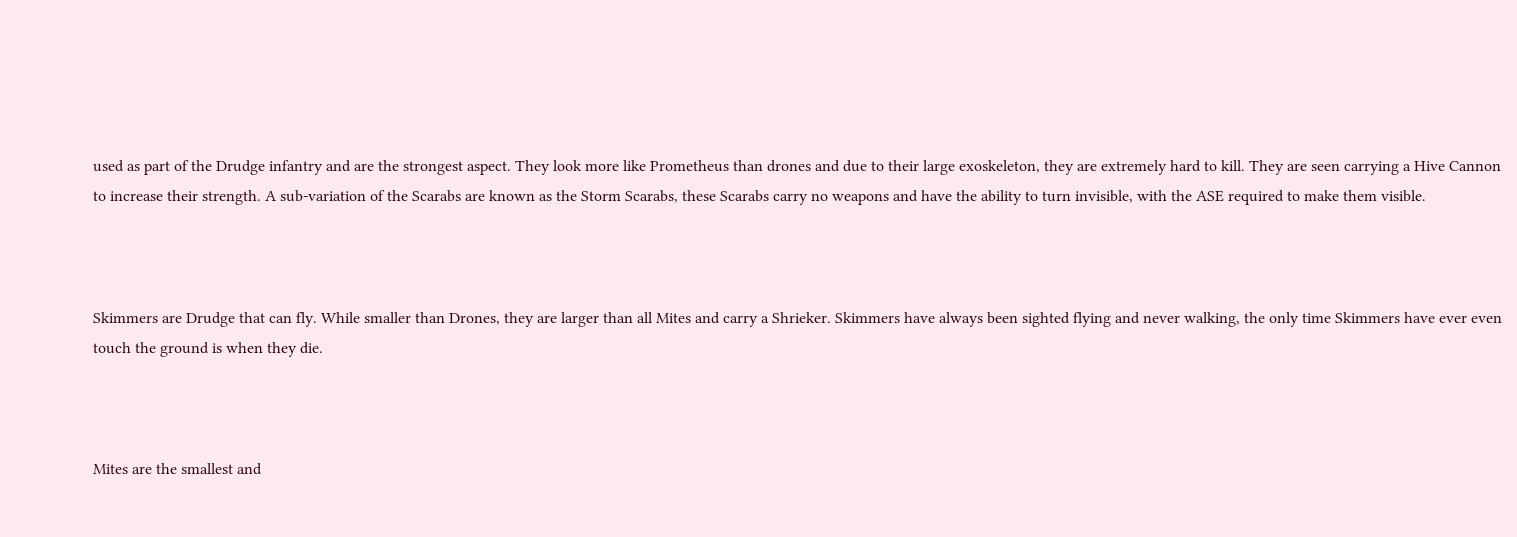used as part of the Drudge infantry and are the strongest aspect. They look more like Prometheus than drones and due to their large exoskeleton, they are extremely hard to kill. They are seen carrying a Hive Cannon to increase their strength. A sub-variation of the Scarabs are known as the Storm Scarabs, these Scarabs carry no weapons and have the ability to turn invisible, with the ASE required to make them visible.



Skimmers are Drudge that can fly. While smaller than Drones, they are larger than all Mites and carry a Shrieker. Skimmers have always been sighted flying and never walking, the only time Skimmers have ever even touch the ground is when they die.



Mites are the smallest and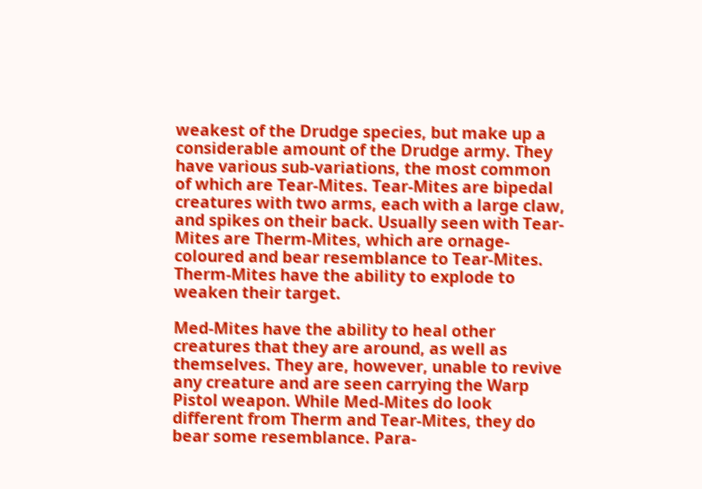weakest of the Drudge species, but make up a considerable amount of the Drudge army. They have various sub-variations, the most common of which are Tear-Mites. Tear-Mites are bipedal creatures with two arms, each with a large claw, and spikes on their back. Usually seen with Tear-Mites are Therm-Mites, which are ornage-coloured and bear resemblance to Tear-Mites. Therm-Mites have the ability to explode to weaken their target.

Med-Mites have the ability to heal other creatures that they are around, as well as themselves. They are, however, unable to revive any creature and are seen carrying the Warp Pistol weapon. While Med-Mites do look different from Therm and Tear-Mites, they do bear some resemblance. Para-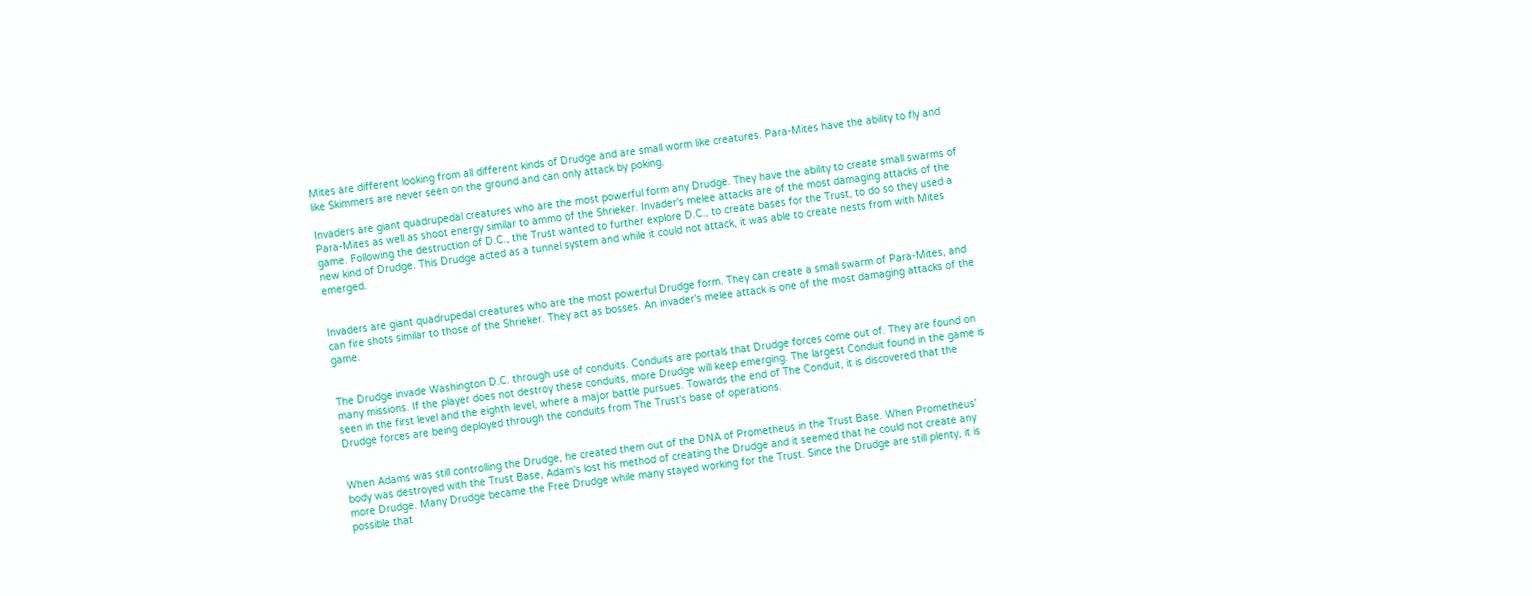Mites are different looking from all different kinds of Drudge and are small worm like creatures. Para-Mites have the ability to fly and like Skimmers are never seen on the ground and can only attack by poking.

Invaders are giant quadrupedal creatures who are the most powerful form any Drudge. They have the ability to create small swarms of Para-Mites as well as shoot energy similar to ammo of the Shrieker. Invader's melee attacks are of the most damaging attacks of the game. Following the destruction of D.C., the Trust wanted to further explore D.C., to create bases for the Trust, to do so they used a new kind of Drudge. This Drudge acted as a tunnel system and while it could not attack, it was able to create nests from with Mites emerged.


Invaders are giant quadrupedal creatures who are the most powerful Drudge form. They can create a small swarm of Para-Mites, and can fire shots similar to those of the Shrieker. They act as bosses. An invader's melee attack is one of the most damaging attacks of the game.


The Drudge invade Washington D.C. through use of conduits. Conduits are portals that Drudge forces come out of. They are found on many missions. If the player does not destroy these conduits, more Drudge will keep emerging. The largest Conduit found in the game is seen in the first level and the eighth level, where a major battle pursues. Towards the end of The Conduit, it is discovered that the Drudge forces are being deployed through the conduits from The Trust's base of operations.


When Adams was still controlling the Drudge, he created them out of the DNA of Prometheus in the Trust Base. When Prometheus' body was destroyed with the Trust Base, Adam's lost his method of creating the Drudge and it seemed that he could not create any more Drudge. Many Drudge became the Free Drudge while many stayed working for the Trust. Since the Drudge are still plenty, it is possible that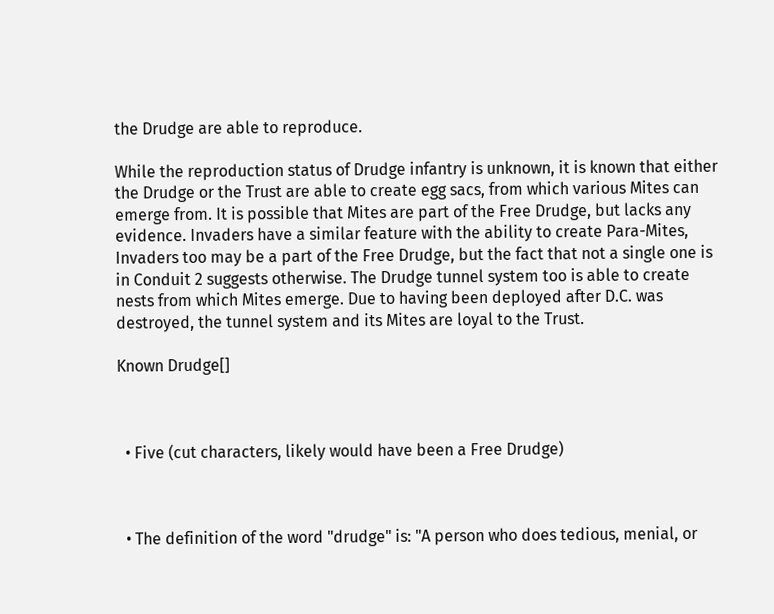the Drudge are able to reproduce.

While the reproduction status of Drudge infantry is unknown, it is known that either the Drudge or the Trust are able to create egg sacs, from which various Mites can emerge from. It is possible that Mites are part of the Free Drudge, but lacks any evidence. Invaders have a similar feature with the ability to create Para-Mites, Invaders too may be a part of the Free Drudge, but the fact that not a single one is in Conduit 2 suggests otherwise. The Drudge tunnel system too is able to create nests from which Mites emerge. Due to having been deployed after D.C. was destroyed, the tunnel system and its Mites are loyal to the Trust.

Known Drudge[]



  • Five (cut characters, likely would have been a Free Drudge)



  • The definition of the word "drudge" is: "A person who does tedious, menial, or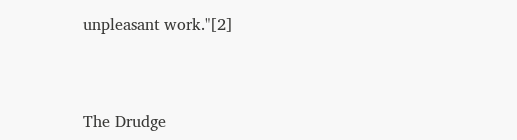unpleasant work."[2]



The Drudge